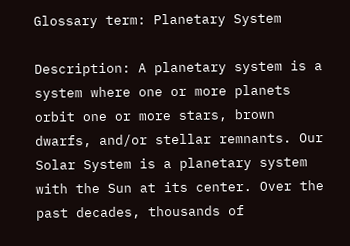Glossary term: Planetary System

Description: A planetary system is a system where one or more planets orbit one or more stars, brown dwarfs, and/or stellar remnants. Our Solar System is a planetary system with the Sun at its center. Over the past decades, thousands of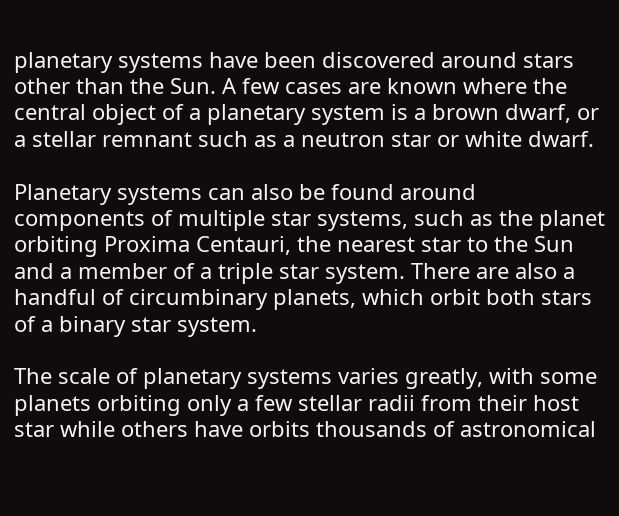planetary systems have been discovered around stars other than the Sun. A few cases are known where the central object of a planetary system is a brown dwarf, or a stellar remnant such as a neutron star or white dwarf.

Planetary systems can also be found around components of multiple star systems, such as the planet orbiting Proxima Centauri, the nearest star to the Sun and a member of a triple star system. There are also a handful of circumbinary planets, which orbit both stars of a binary star system.

The scale of planetary systems varies greatly, with some planets orbiting only a few stellar radii from their host star while others have orbits thousands of astronomical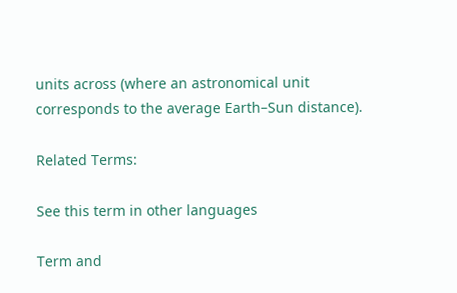units across (where an astronomical unit corresponds to the average Earth–Sun distance).

Related Terms:

See this term in other languages

Term and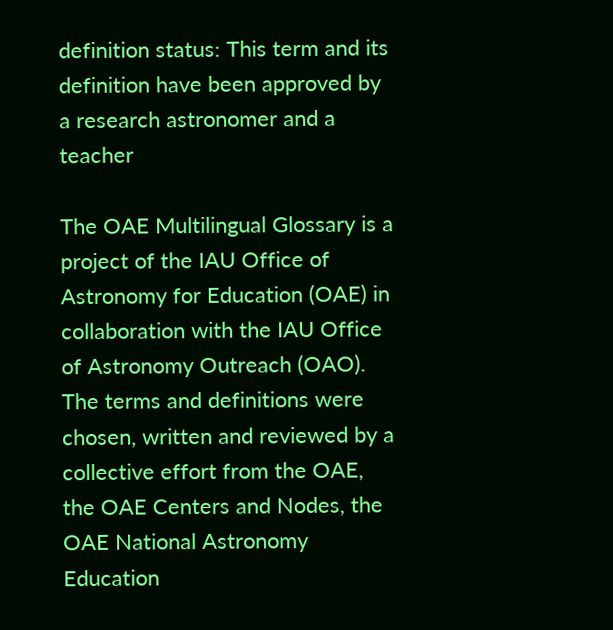definition status: This term and its definition have been approved by a research astronomer and a teacher

The OAE Multilingual Glossary is a project of the IAU Office of Astronomy for Education (OAE) in collaboration with the IAU Office of Astronomy Outreach (OAO). The terms and definitions were chosen, written and reviewed by a collective effort from the OAE, the OAE Centers and Nodes, the OAE National Astronomy Education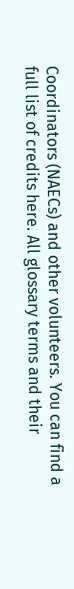Coordinators (NAECs) and other volunteers. You can find a full list of credits here. All glossary terms and their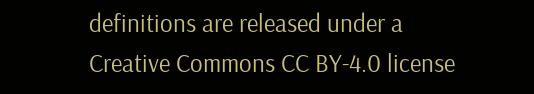definitions are released under a Creative Commons CC BY-4.0 license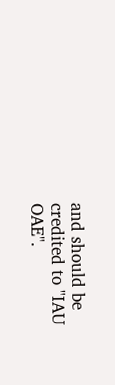and should be credited to "IAU OAE".